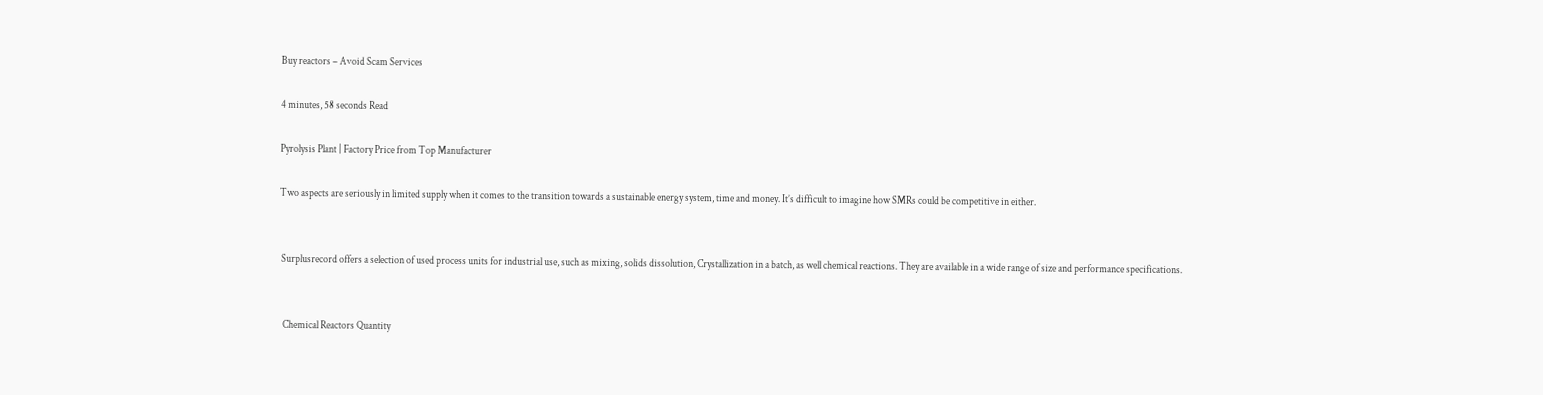Buy reactors – Avoid Scam Services

4 minutes, 58 seconds Read

Pyrolysis Plant | Factory Price from Top Manufacturer

Two aspects are seriously in limited supply when it comes to the transition towards a sustainable energy system, time and money. It’s difficult to imagine how SMRs could be competitive in either.


 Surplusrecord offers a selection of used process units for industrial use, such as mixing, solids dissolution, Crystallization in a batch, as well chemical reactions. They are available in a wide range of size and performance specifications.


  Chemical Reactors Quantity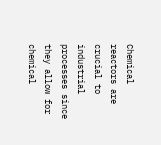Chemical reactors are crucial to industrial processes since they allow for chemical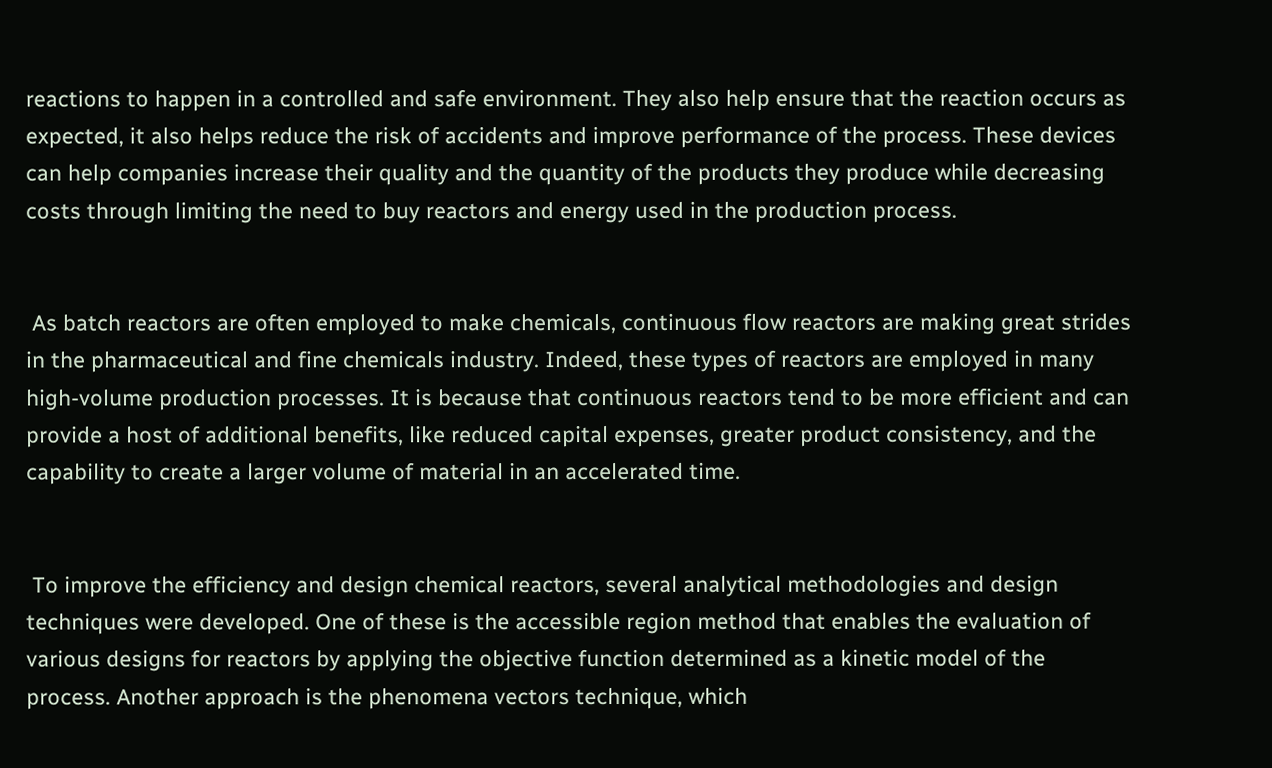reactions to happen in a controlled and safe environment. They also help ensure that the reaction occurs as expected, it also helps reduce the risk of accidents and improve performance of the process. These devices can help companies increase their quality and the quantity of the products they produce while decreasing costs through limiting the need to buy reactors and energy used in the production process.


 As batch reactors are often employed to make chemicals, continuous flow reactors are making great strides in the pharmaceutical and fine chemicals industry. Indeed, these types of reactors are employed in many high-volume production processes. It is because that continuous reactors tend to be more efficient and can provide a host of additional benefits, like reduced capital expenses, greater product consistency, and the capability to create a larger volume of material in an accelerated time.


 To improve the efficiency and design chemical reactors, several analytical methodologies and design techniques were developed. One of these is the accessible region method that enables the evaluation of various designs for reactors by applying the objective function determined as a kinetic model of the process. Another approach is the phenomena vectors technique, which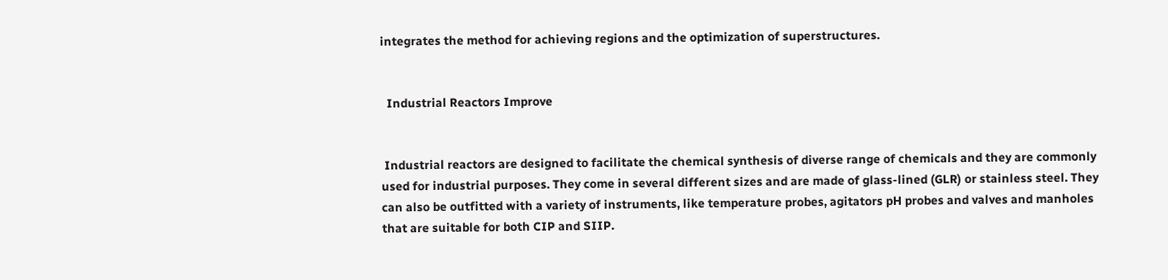integrates the method for achieving regions and the optimization of superstructures.


  Industrial Reactors Improve


 Industrial reactors are designed to facilitate the chemical synthesis of diverse range of chemicals and they are commonly used for industrial purposes. They come in several different sizes and are made of glass-lined (GLR) or stainless steel. They can also be outfitted with a variety of instruments, like temperature probes, agitators pH probes and valves and manholes that are suitable for both CIP and SIIP.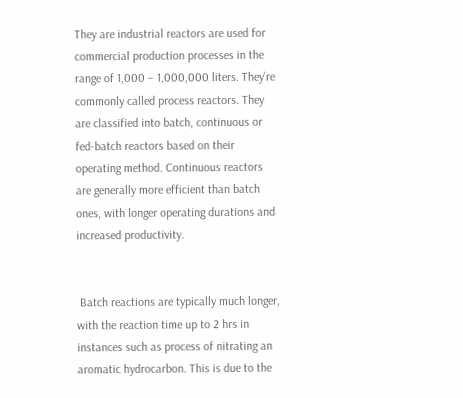They are industrial reactors are used for commercial production processes in the range of 1,000 – 1,000,000 liters. They’re commonly called process reactors. They are classified into batch, continuous or fed-batch reactors based on their operating method. Continuous reactors are generally more efficient than batch ones, with longer operating durations and increased productivity.


 Batch reactions are typically much longer, with the reaction time up to 2 hrs in instances such as process of nitrating an aromatic hydrocarbon. This is due to the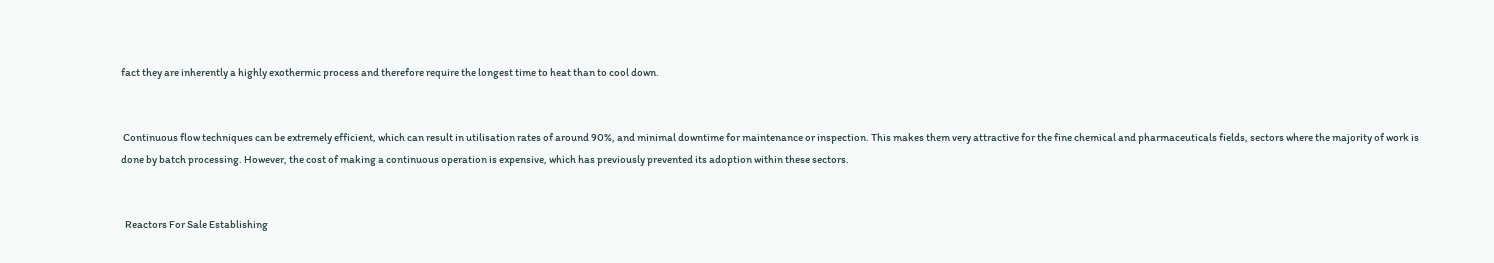fact they are inherently a highly exothermic process and therefore require the longest time to heat than to cool down.


 Continuous flow techniques can be extremely efficient, which can result in utilisation rates of around 90%, and minimal downtime for maintenance or inspection. This makes them very attractive for the fine chemical and pharmaceuticals fields, sectors where the majority of work is done by batch processing. However, the cost of making a continuous operation is expensive, which has previously prevented its adoption within these sectors.


  Reactors For Sale Establishing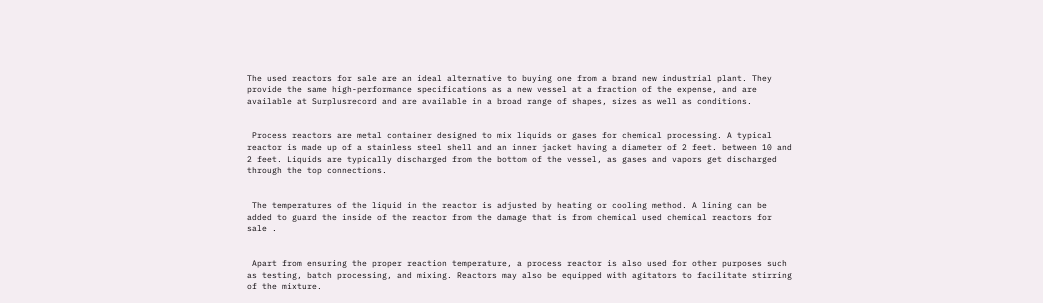The used reactors for sale are an ideal alternative to buying one from a brand new industrial plant. They provide the same high-performance specifications as a new vessel at a fraction of the expense, and are available at Surplusrecord and are available in a broad range of shapes, sizes as well as conditions.


 Process reactors are metal container designed to mix liquids or gases for chemical processing. A typical reactor is made up of a stainless steel shell and an inner jacket having a diameter of 2 feet. between 10 and 2 feet. Liquids are typically discharged from the bottom of the vessel, as gases and vapors get discharged through the top connections.


 The temperatures of the liquid in the reactor is adjusted by heating or cooling method. A lining can be added to guard the inside of the reactor from the damage that is from chemical used chemical reactors for sale .


 Apart from ensuring the proper reaction temperature, a process reactor is also used for other purposes such as testing, batch processing, and mixing. Reactors may also be equipped with agitators to facilitate stirring of the mixture.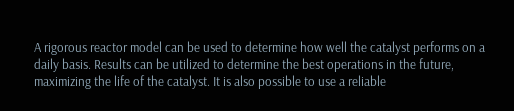A rigorous reactor model can be used to determine how well the catalyst performs on a daily basis. Results can be utilized to determine the best operations in the future, maximizing the life of the catalyst. It is also possible to use a reliable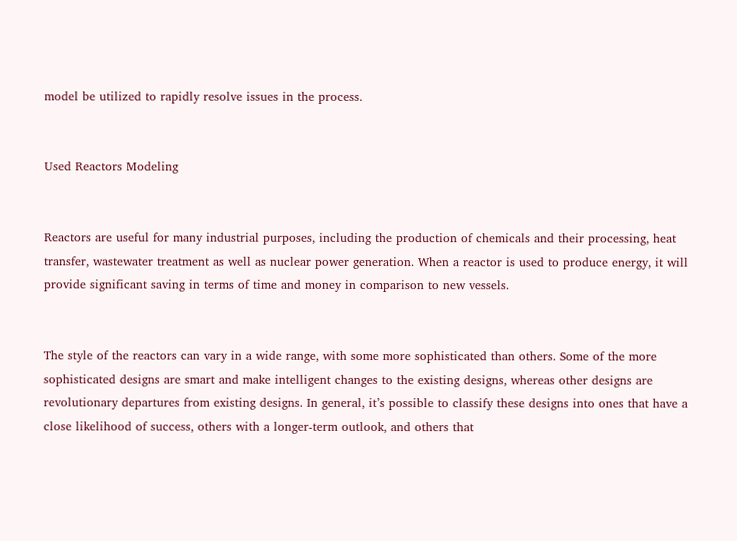model be utilized to rapidly resolve issues in the process.


Used Reactors Modeling


Reactors are useful for many industrial purposes, including the production of chemicals and their processing, heat transfer, wastewater treatment as well as nuclear power generation. When a reactor is used to produce energy, it will provide significant saving in terms of time and money in comparison to new vessels.


The style of the reactors can vary in a wide range, with some more sophisticated than others. Some of the more sophisticated designs are smart and make intelligent changes to the existing designs, whereas other designs are revolutionary departures from existing designs. In general, it’s possible to classify these designs into ones that have a close likelihood of success, others with a longer-term outlook, and others that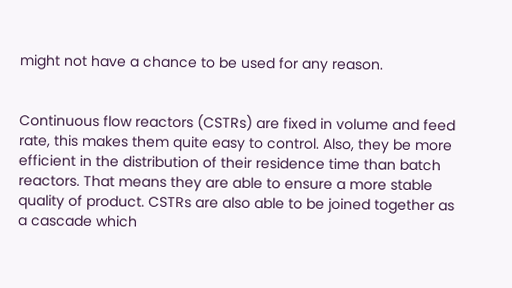might not have a chance to be used for any reason.


Continuous flow reactors (CSTRs) are fixed in volume and feed rate, this makes them quite easy to control. Also, they be more efficient in the distribution of their residence time than batch reactors. That means they are able to ensure a more stable quality of product. CSTRs are also able to be joined together as a cascade which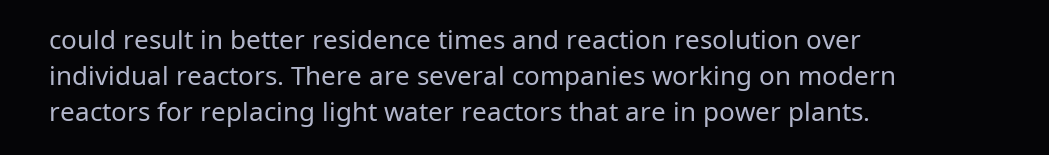could result in better residence times and reaction resolution over individual reactors. There are several companies working on modern reactors for replacing light water reactors that are in power plants.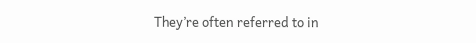They’re often referred to in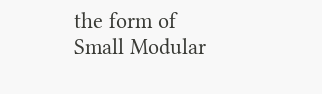the form of Small Modular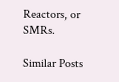Reactors, or SMRs.

Similar Posts